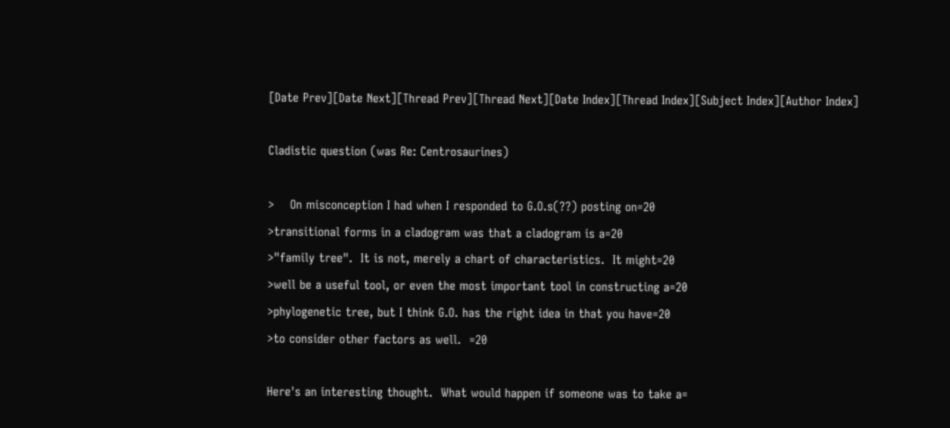[Date Prev][Date Next][Thread Prev][Thread Next][Date Index][Thread Index][Subject Index][Author Index]

Cladistic question (was Re: Centrosaurines)

>    On misconception I had when I responded to G.O.s(??) posting on=20
>transitional forms in a cladogram was that a cladogram is a=20
>"family tree".  It is not, merely a chart of characteristics.  It might=20
>well be a useful tool, or even the most important tool in constructing a=20
>phylogenetic tree, but I think G.O. has the right idea in that you have=20
>to consider other factors as well.  =20

Here's an interesting thought.  What would happen if someone was to take a=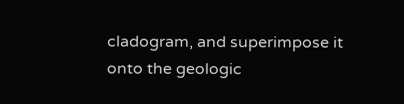cladogram, and superimpose it onto the geologic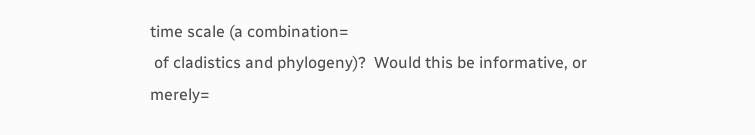time scale (a combination=
 of cladistics and phylogeny)?  Would this be informative, or merely=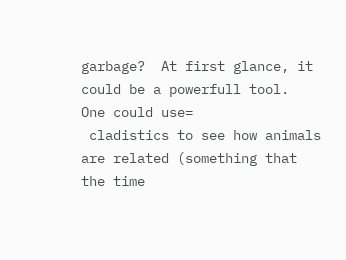garbage?  At first glance, it could be a powerfull tool.  One could use=
 cladistics to see how animals are related (something that the time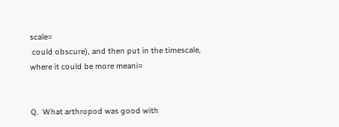scale=
 could obscure), and then put in the timescale, where it could be more meani=


Q.  What arthropod was good with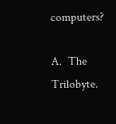computers?

A.  The Trilobyte.